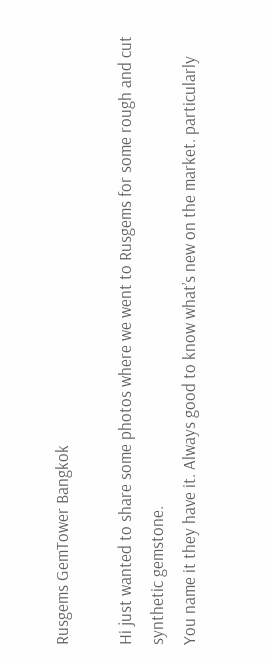Rusgems GemTower Bangkok

Hi just wanted to share some photos where we went to Rusgems for some rough and cut synthetic gemstone.
You name it they have it. Always good to know what’s new on the market. particularly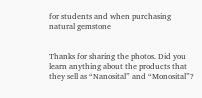for students and when purchasing natural gemstone


Thanks for sharing the photos. Did you learn anything about the products that they sell as “Nanosital” and “Monosital”?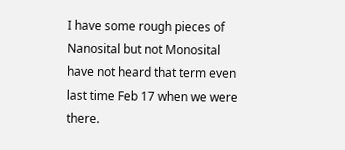I have some rough pieces of Nanosital but not Monosital have not heard that term even last time Feb 17 when we were there.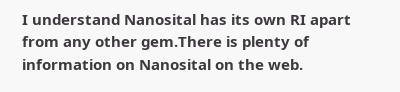I understand Nanosital has its own RI apart from any other gem.There is plenty of information on Nanosital on the web.